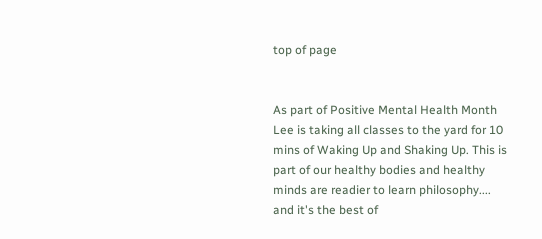top of page


As part of Positive Mental Health Month Lee is taking all classes to the yard for 10 mins of Waking Up and Shaking Up. This is part of our healthy bodies and healthy minds are readier to learn philosophy.... and it's the best of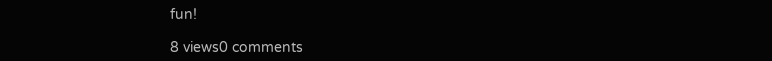fun!

8 views0 comments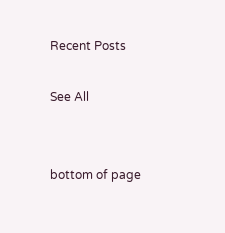Recent Posts

See All


bottom of page